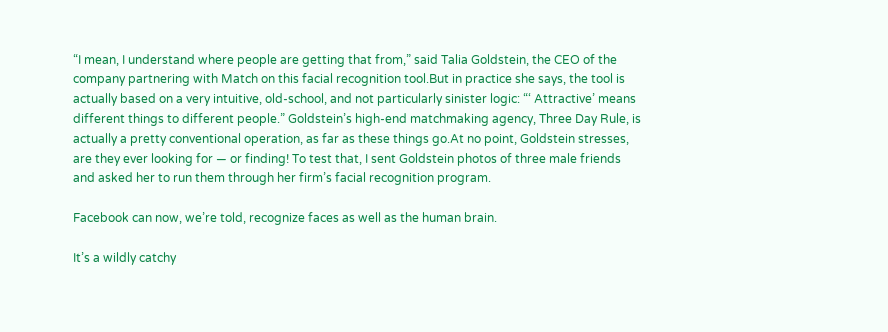“I mean, I understand where people are getting that from,” said Talia Goldstein, the CEO of the company partnering with Match on this facial recognition tool.But in practice she says, the tool is actually based on a very intuitive, old-school, and not particularly sinister logic: “‘ Attractive’ means different things to different people.” Goldstein’s high-end matchmaking agency, Three Day Rule, is actually a pretty conventional operation, as far as these things go.At no point, Goldstein stresses, are they ever looking for — or finding! To test that, I sent Goldstein photos of three male friends and asked her to run them through her firm’s facial recognition program.

Facebook can now, we’re told, recognize faces as well as the human brain.

It’s a wildly catchy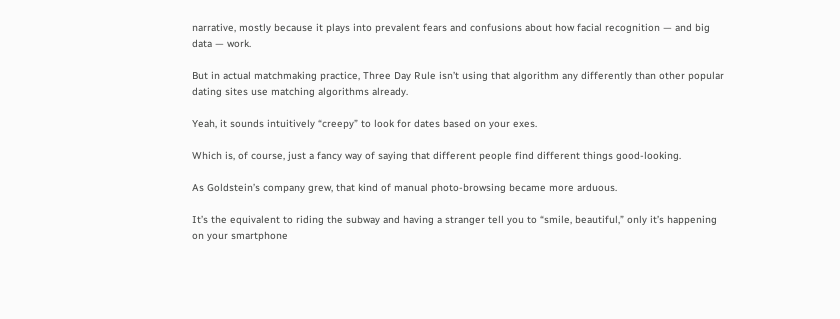narrative, mostly because it plays into prevalent fears and confusions about how facial recognition — and big data — work.

But in actual matchmaking practice, Three Day Rule isn’t using that algorithm any differently than other popular dating sites use matching algorithms already.

Yeah, it sounds intuitively “creepy” to look for dates based on your exes.

Which is, of course, just a fancy way of saying that different people find different things good-looking.

As Goldstein’s company grew, that kind of manual photo-browsing became more arduous.

It’s the equivalent to riding the subway and having a stranger tell you to “smile, beautiful,” only it’s happening on your smartphone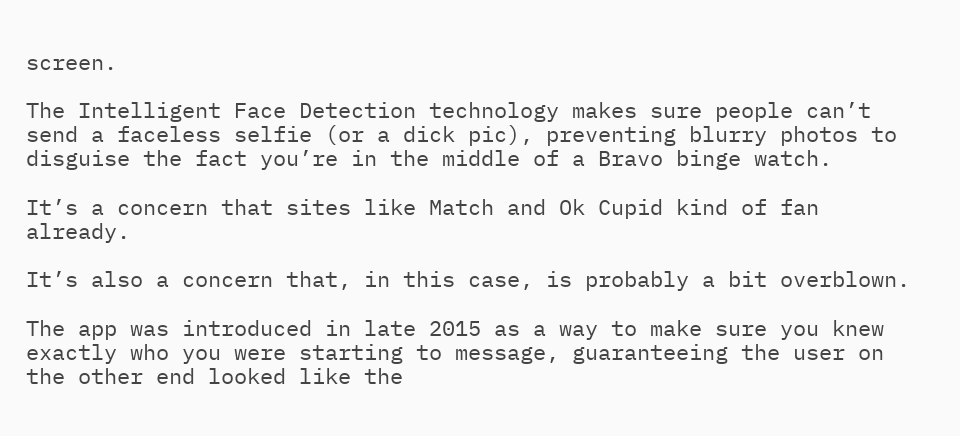screen.

The Intelligent Face Detection technology makes sure people can’t send a faceless selfie (or a dick pic), preventing blurry photos to disguise the fact you’re in the middle of a Bravo binge watch.

It’s a concern that sites like Match and Ok Cupid kind of fan already.

It’s also a concern that, in this case, is probably a bit overblown.

The app was introduced in late 2015 as a way to make sure you knew exactly who you were starting to message, guaranteeing the user on the other end looked like the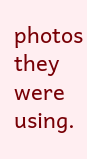photos they were using.